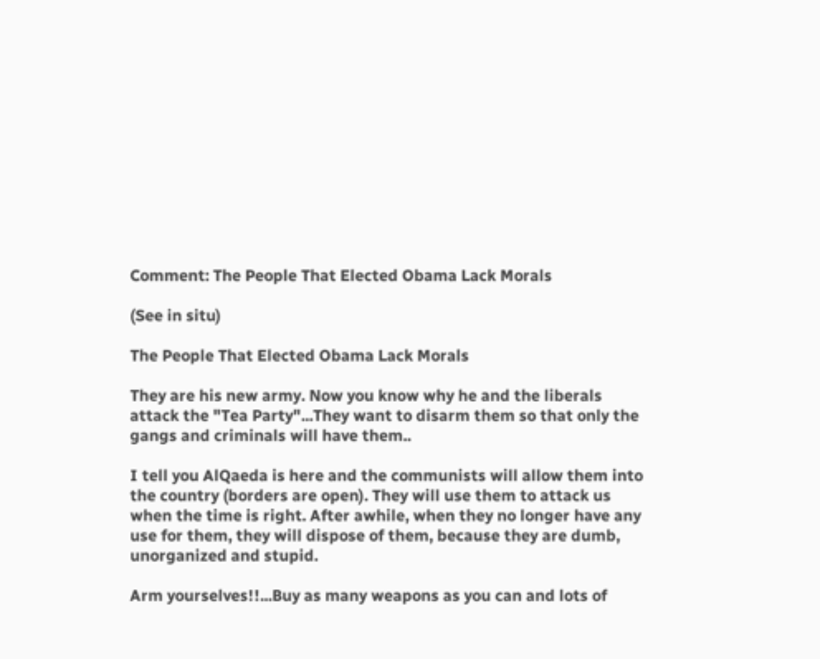Comment: The People That Elected Obama Lack Morals

(See in situ)

The People That Elected Obama Lack Morals

They are his new army. Now you know why he and the liberals attack the "Tea Party"...They want to disarm them so that only the gangs and criminals will have them..

I tell you AlQaeda is here and the communists will allow them into the country (borders are open). They will use them to attack us when the time is right. After awhile, when they no longer have any use for them, they will dispose of them, because they are dumb, unorganized and stupid.

Arm yourselves!!...Buy as many weapons as you can and lots of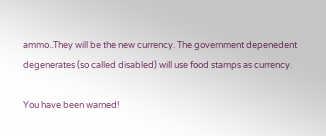ammo..They will be the new currency. The government depenedent degenerates (so called disabled) will use food stamps as currency.

You have been warned!